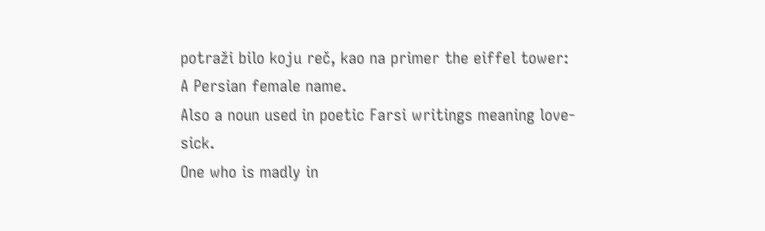potraži bilo koju reč, kao na primer the eiffel tower:
A Persian female name.
Also a noun used in poetic Farsi writings meaning love-sick.
One who is madly in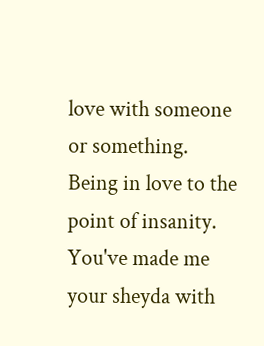love with someone or something.
Being in love to the point of insanity.
You've made me your sheyda with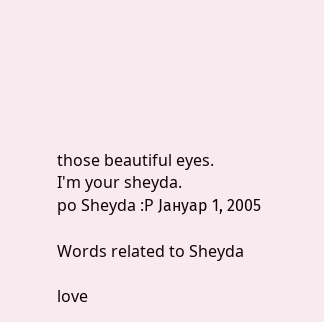those beautiful eyes.
I'm your sheyda.
po Sheyda :P Јануар 1, 2005

Words related to Sheyda

love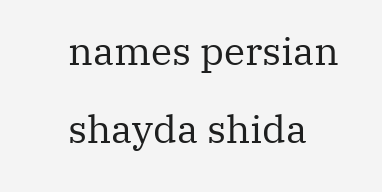names persian shayda shida